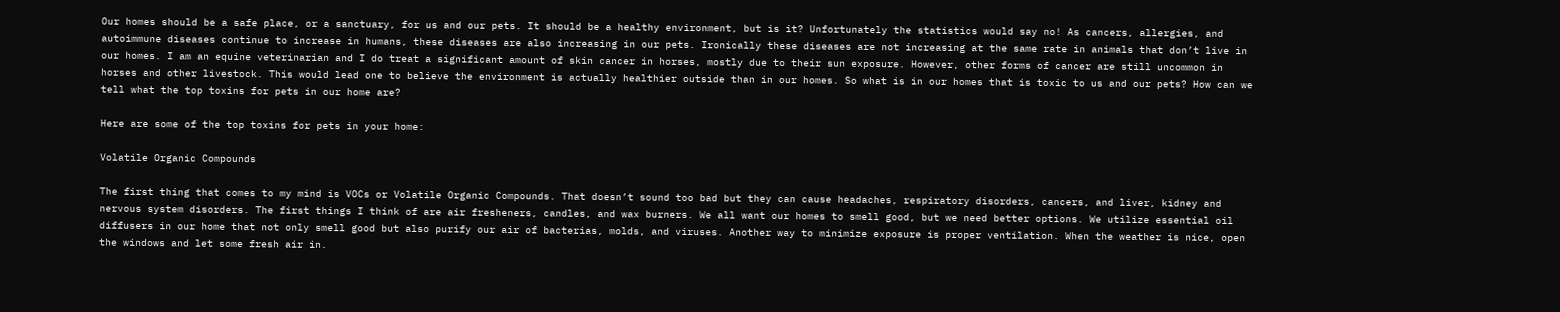Our homes should be a safe place, or a sanctuary, for us and our pets. It should be a healthy environment, but is it? Unfortunately the statistics would say no! As cancers, allergies, and autoimmune diseases continue to increase in humans, these diseases are also increasing in our pets. Ironically these diseases are not increasing at the same rate in animals that don’t live in our homes. I am an equine veterinarian and I do treat a significant amount of skin cancer in horses, mostly due to their sun exposure. However, other forms of cancer are still uncommon in horses and other livestock. This would lead one to believe the environment is actually healthier outside than in our homes. So what is in our homes that is toxic to us and our pets? How can we tell what the top toxins for pets in our home are?

Here are some of the top toxins for pets in your home:

Volatile Organic Compounds

The first thing that comes to my mind is VOCs or Volatile Organic Compounds. That doesn’t sound too bad but they can cause headaches, respiratory disorders, cancers, and liver, kidney and nervous system disorders. The first things I think of are air fresheners, candles, and wax burners. We all want our homes to smell good, but we need better options. We utilize essential oil diffusers in our home that not only smell good but also purify our air of bacterias, molds, and viruses. Another way to minimize exposure is proper ventilation. When the weather is nice, open the windows and let some fresh air in.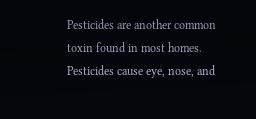Pesticides are another common toxin found in most homes. Pesticides cause eye, nose, and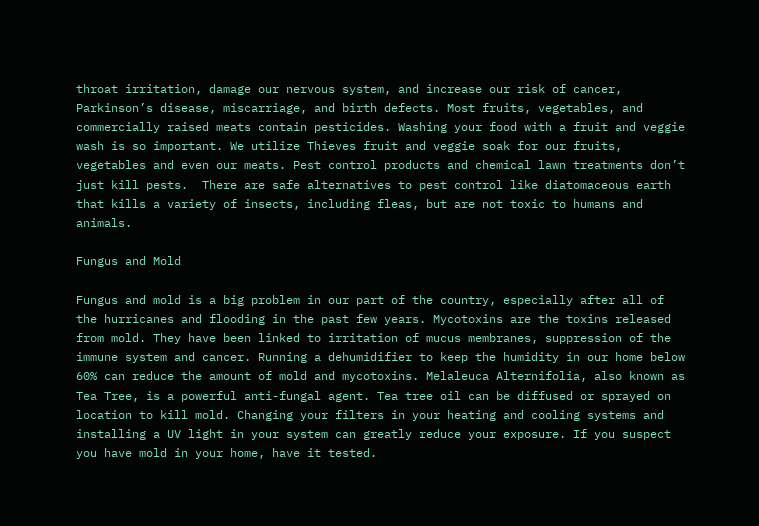throat irritation, damage our nervous system, and increase our risk of cancer, Parkinson’s disease, miscarriage, and birth defects. Most fruits, vegetables, and commercially raised meats contain pesticides. Washing your food with a fruit and veggie wash is so important. We utilize Thieves fruit and veggie soak for our fruits, vegetables and even our meats. Pest control products and chemical lawn treatments don’t just kill pests.  There are safe alternatives to pest control like diatomaceous earth that kills a variety of insects, including fleas, but are not toxic to humans and animals.

Fungus and Mold

Fungus and mold is a big problem in our part of the country, especially after all of the hurricanes and flooding in the past few years. Mycotoxins are the toxins released from mold. They have been linked to irritation of mucus membranes, suppression of the immune system and cancer. Running a dehumidifier to keep the humidity in our home below 60% can reduce the amount of mold and mycotoxins. Melaleuca Alternifolia, also known as Tea Tree, is a powerful anti-fungal agent. Tea tree oil can be diffused or sprayed on location to kill mold. Changing your filters in your heating and cooling systems and installing a UV light in your system can greatly reduce your exposure. If you suspect you have mold in your home, have it tested.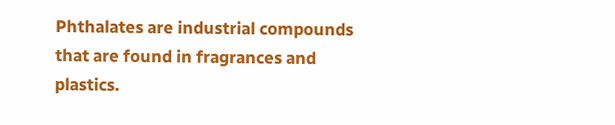Phthalates are industrial compounds that are found in fragrances and plastics.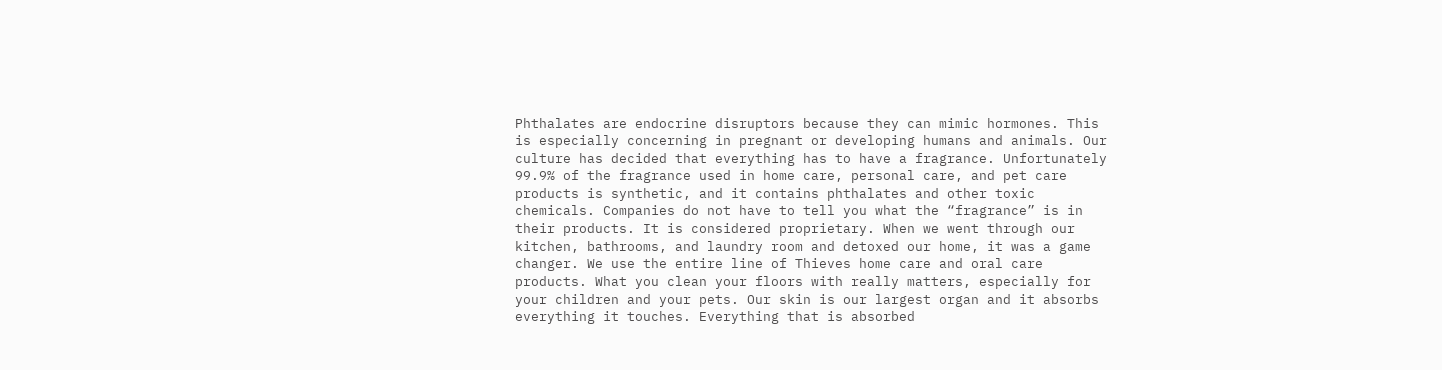Phthalates are endocrine disruptors because they can mimic hormones. This is especially concerning in pregnant or developing humans and animals. Our culture has decided that everything has to have a fragrance. Unfortunately 99.9% of the fragrance used in home care, personal care, and pet care products is synthetic, and it contains phthalates and other toxic chemicals. Companies do not have to tell you what the “fragrance” is in their products. It is considered proprietary. When we went through our kitchen, bathrooms, and laundry room and detoxed our home, it was a game changer. We use the entire line of Thieves home care and oral care products. What you clean your floors with really matters, especially for your children and your pets. Our skin is our largest organ and it absorbs everything it touches. Everything that is absorbed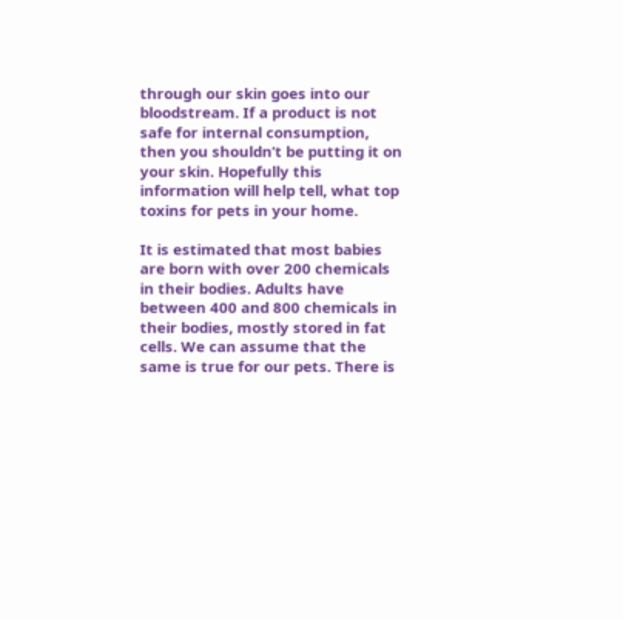through our skin goes into our bloodstream. If a product is not safe for internal consumption, then you shouldn’t be putting it on your skin. Hopefully this information will help tell, what top toxins for pets in your home.

It is estimated that most babies are born with over 200 chemicals in their bodies. Adults have between 400 and 800 chemicals in their bodies, mostly stored in fat cells. We can assume that the same is true for our pets. There is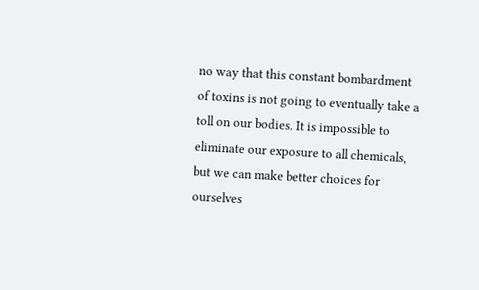no way that this constant bombardment of toxins is not going to eventually take a toll on our bodies. It is impossible to eliminate our exposure to all chemicals, but we can make better choices for ourselves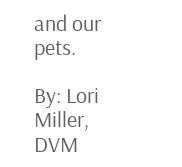and our pets.

By: Lori Miller, DVM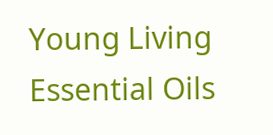Young Living Essential Oils